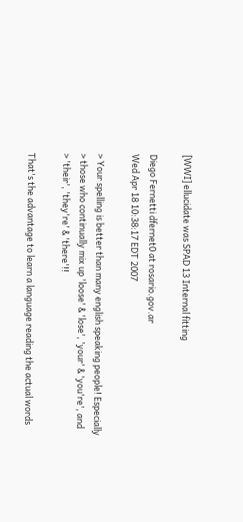[WWI] ellucidate was SPAD 13 Internal fitting

Diego Fernetti dfernet0 at rosario.gov.ar
Wed Apr 18 10:38:17 EDT 2007

> Your spelling is better than many english speaking people! Especially
> those who continually mix up 'loose' & 'lose', 'your' & 'you're', and
> 'their', 'they're' & 'there'!!

That's the advantage to learn a language reading the actual words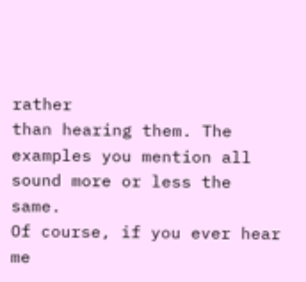rather
than hearing them. The examples you mention all sound more or less the same.
Of course, if you ever hear me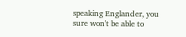speaking Englander, you sure won't be able to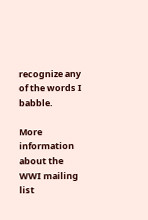recognize any of the words I babble.

More information about the WWI mailing list